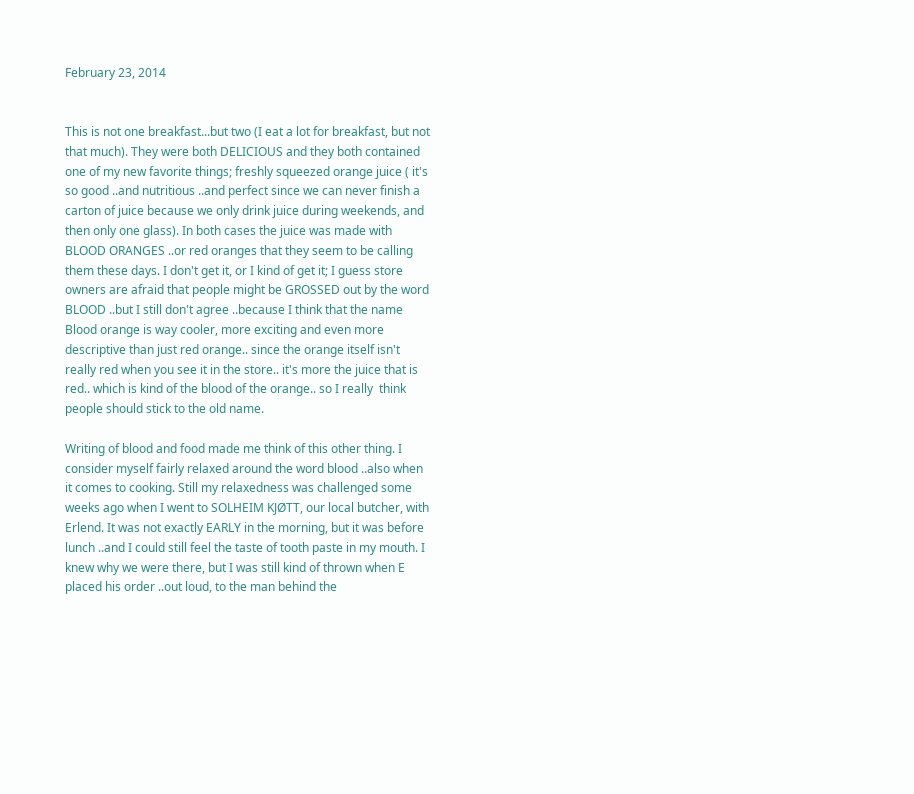February 23, 2014


This is not one breakfast...but two (I eat a lot for breakfast, but not that much). They were both DELICIOUS and they both contained one of my new favorite things; freshly squeezed orange juice ( it's so good ..and nutritious ..and perfect since we can never finish a carton of juice because we only drink juice during weekends, and then only one glass). In both cases the juice was made with BLOOD ORANGES ..or red oranges that they seem to be calling them these days. I don't get it, or I kind of get it; I guess store owners are afraid that people might be GROSSED out by the word BLOOD ..but I still don't agree ..because I think that the name Blood orange is way cooler, more exciting and even more descriptive than just red orange.. since the orange itself isn't really red when you see it in the store.. it's more the juice that is red.. which is kind of the blood of the orange.. so I really  think people should stick to the old name.

Writing of blood and food made me think of this other thing. I consider myself fairly relaxed around the word blood ..also when it comes to cooking. Still my relaxedness was challenged some weeks ago when I went to SOLHEIM KJØTT, our local butcher, with Erlend. It was not exactly EARLY in the morning, but it was before lunch ..and I could still feel the taste of tooth paste in my mouth. I knew why we were there, but I was still kind of thrown when E placed his order ..out loud, to the man behind the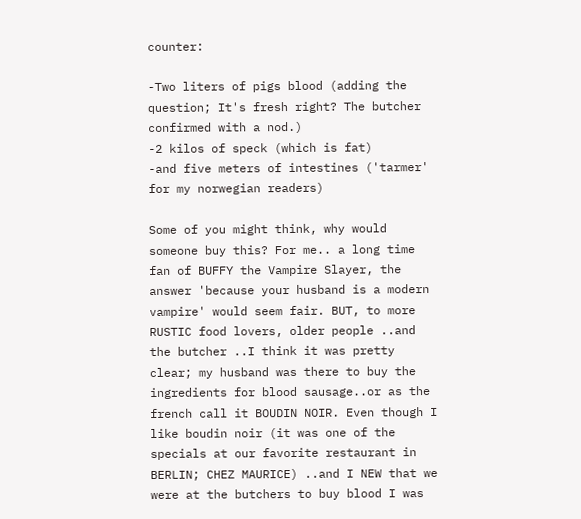counter:

-Two liters of pigs blood (adding the question; It's fresh right? The butcher confirmed with a nod.)
-2 kilos of speck (which is fat)
-and five meters of intestines ('tarmer' for my norwegian readers)

Some of you might think, why would someone buy this? For me.. a long time fan of BUFFY the Vampire Slayer, the answer 'because your husband is a modern vampire' would seem fair. BUT, to more RUSTIC food lovers, older people ..and the butcher ..I think it was pretty clear; my husband was there to buy the ingredients for blood sausage..or as the french call it BOUDIN NOIR. Even though I like boudin noir (it was one of the specials at our favorite restaurant in BERLIN; CHEZ MAURICE) ..and I NEW that we were at the butchers to buy blood I was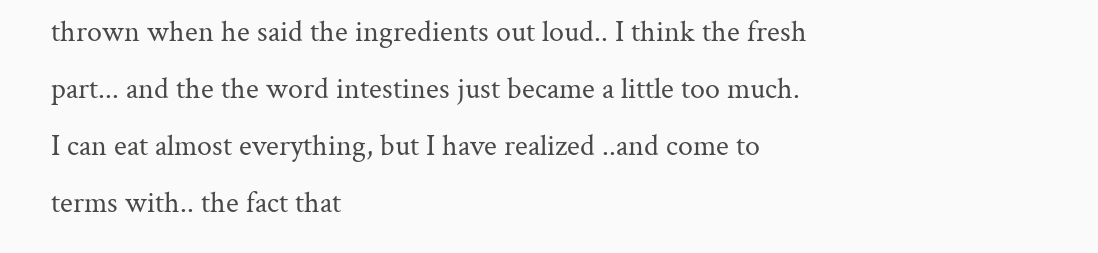thrown when he said the ingredients out loud.. I think the fresh part... and the the word intestines just became a little too much. I can eat almost everything, but I have realized ..and come to terms with.. the fact that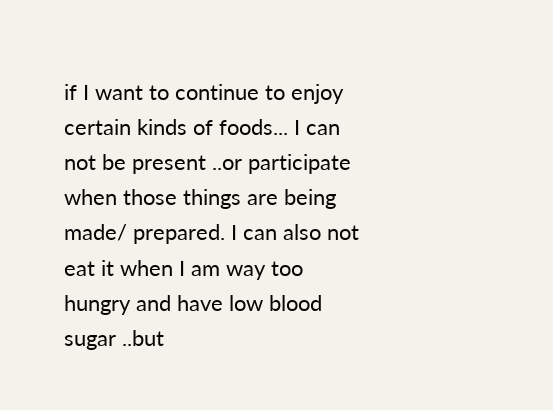if I want to continue to enjoy certain kinds of foods... I can not be present ..or participate when those things are being made/ prepared. I can also not eat it when I am way too hungry and have low blood sugar ..but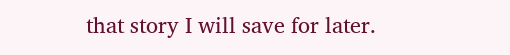that story I will save for later.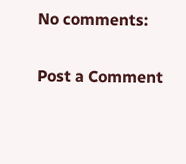No comments:

Post a Comment